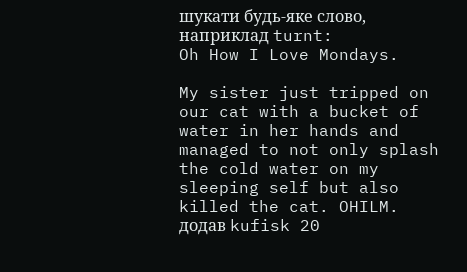шукати будь-яке слово, наприклад turnt:
Oh How I Love Mondays.

My sister just tripped on our cat with a bucket of water in her hands and managed to not only splash the cold water on my sleeping self but also killed the cat. OHILM.
додав kufisk 20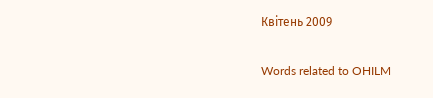Квітень 2009

Words related to OHILM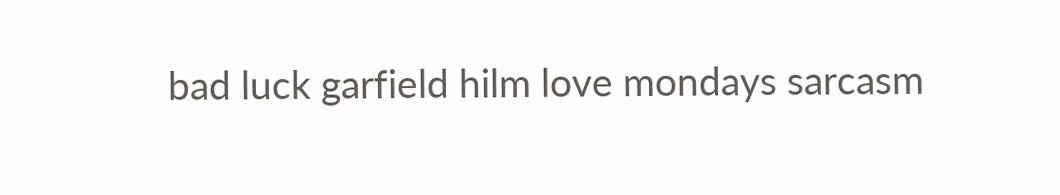bad luck garfield hilm love mondays sarcasm